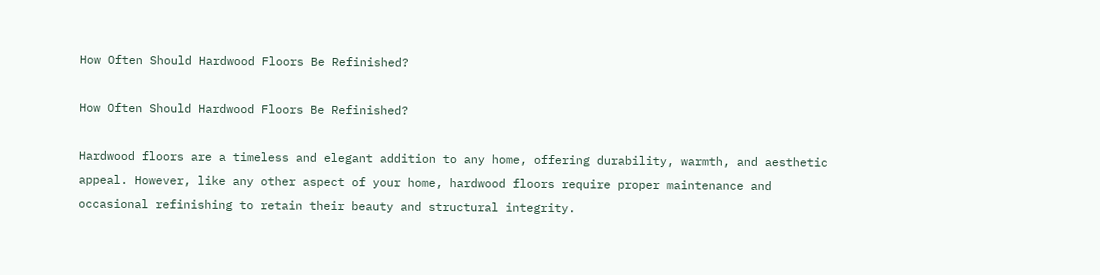How Often Should Hardwood Floors Be Refinished?

How Often Should Hardwood Floors Be Refinished?

Hardwood floors are a timeless and elegant addition to any home, offering durability, warmth, and aesthetic appeal. However, like any other aspect of your home, hardwood floors require proper maintenance and occasional refinishing to retain their beauty and structural integrity.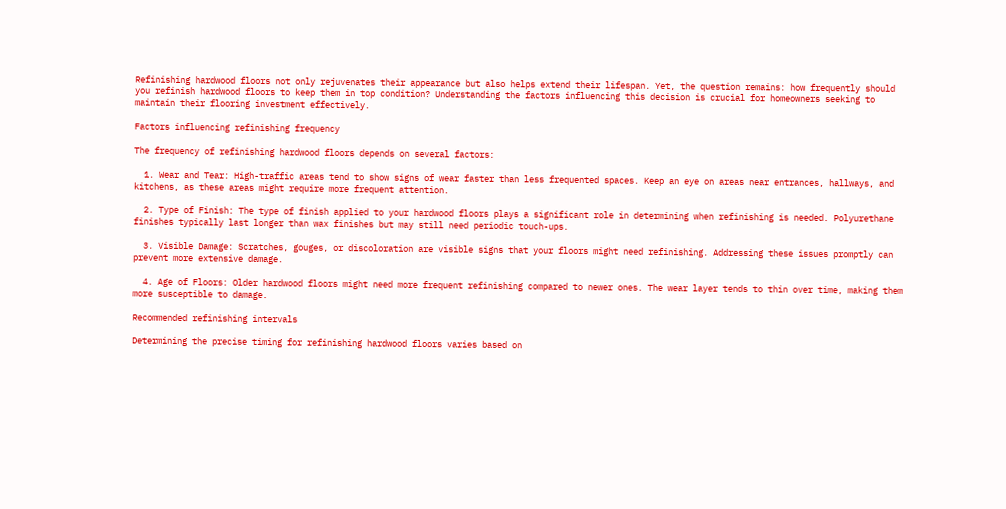Refinishing hardwood floors not only rejuvenates their appearance but also helps extend their lifespan. Yet, the question remains: how frequently should you refinish hardwood floors to keep them in top condition? Understanding the factors influencing this decision is crucial for homeowners seeking to maintain their flooring investment effectively.

Factors influencing refinishing frequency

The frequency of refinishing hardwood floors depends on several factors:

  1. Wear and Tear: High-traffic areas tend to show signs of wear faster than less frequented spaces. Keep an eye on areas near entrances, hallways, and kitchens, as these areas might require more frequent attention.

  2. Type of Finish: The type of finish applied to your hardwood floors plays a significant role in determining when refinishing is needed. Polyurethane finishes typically last longer than wax finishes but may still need periodic touch-ups.

  3. Visible Damage: Scratches, gouges, or discoloration are visible signs that your floors might need refinishing. Addressing these issues promptly can prevent more extensive damage.

  4. Age of Floors: Older hardwood floors might need more frequent refinishing compared to newer ones. The wear layer tends to thin over time, making them more susceptible to damage.

Recommended refinishing intervals

Determining the precise timing for refinishing hardwood floors varies based on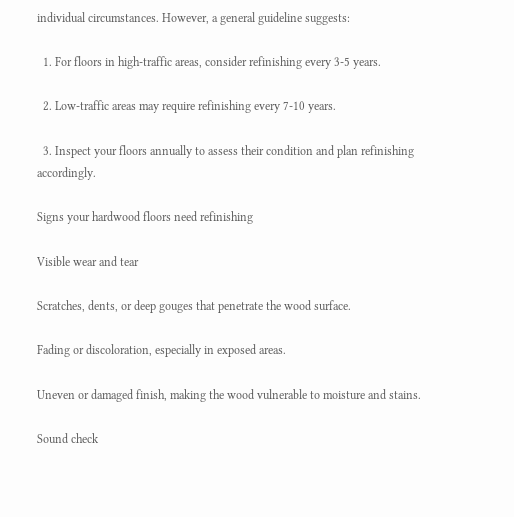individual circumstances. However, a general guideline suggests:

  1. For floors in high-traffic areas, consider refinishing every 3-5 years.

  2. Low-traffic areas may require refinishing every 7-10 years.

  3. Inspect your floors annually to assess their condition and plan refinishing accordingly.

Signs your hardwood floors need refinishing

Visible wear and tear

Scratches, dents, or deep gouges that penetrate the wood surface.

Fading or discoloration, especially in exposed areas.

Uneven or damaged finish, making the wood vulnerable to moisture and stains.

Sound check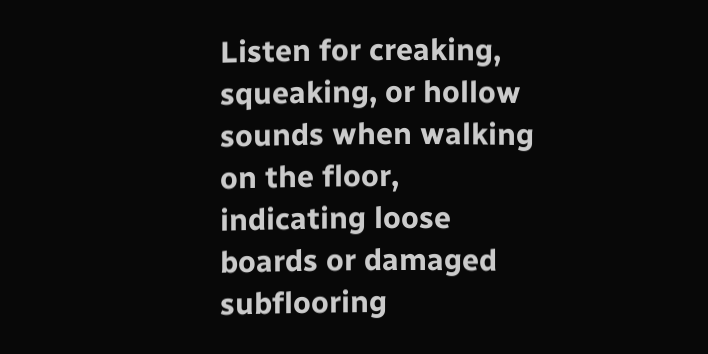Listen for creaking, squeaking, or hollow sounds when walking on the floor, indicating loose boards or damaged subflooring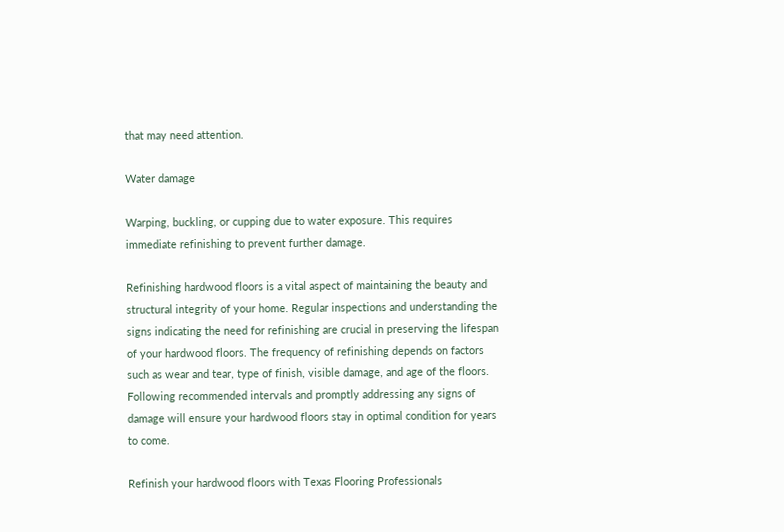that may need attention.

Water damage

Warping, buckling, or cupping due to water exposure. This requires immediate refinishing to prevent further damage.

Refinishing hardwood floors is a vital aspect of maintaining the beauty and structural integrity of your home. Regular inspections and understanding the signs indicating the need for refinishing are crucial in preserving the lifespan of your hardwood floors. The frequency of refinishing depends on factors such as wear and tear, type of finish, visible damage, and age of the floors. Following recommended intervals and promptly addressing any signs of damage will ensure your hardwood floors stay in optimal condition for years to come.

Refinish your hardwood floors with Texas Flooring Professionals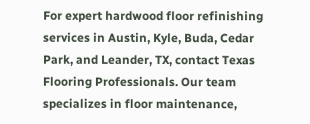For expert hardwood floor refinishing services in Austin, Kyle, Buda, Cedar Park, and Leander, TX, contact Texas Flooring Professionals. Our team specializes in floor maintenance,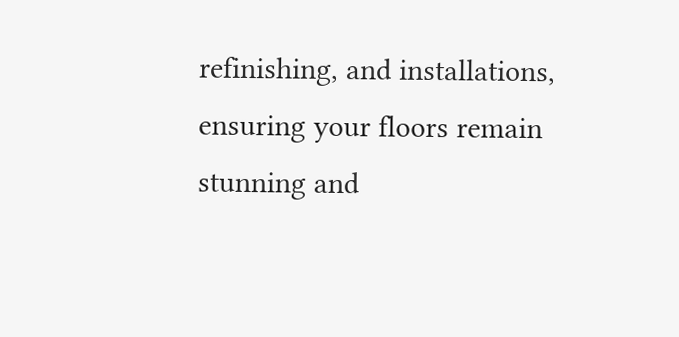refinishing, and installations, ensuring your floors remain stunning and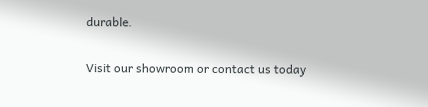durable.

Visit our showroom or contact us today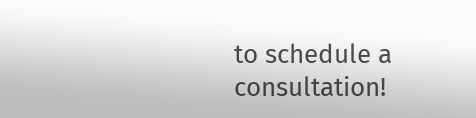to schedule a consultation!